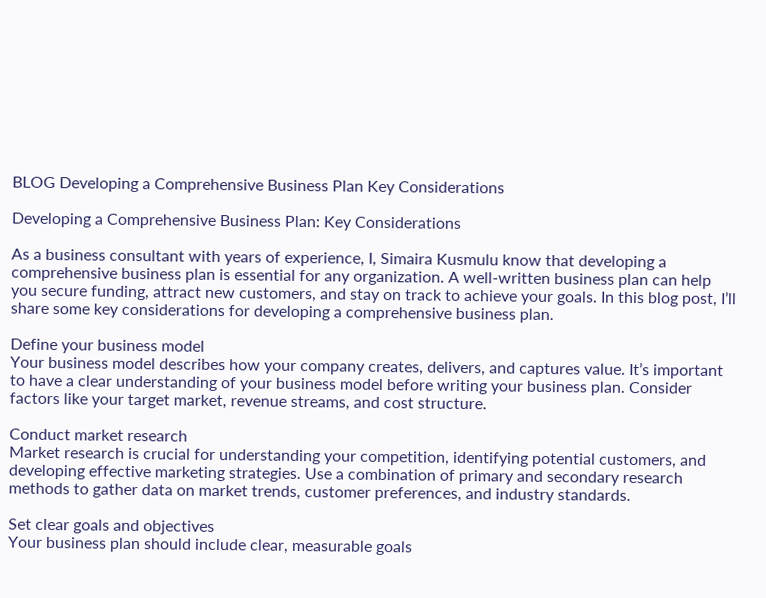BLOG Developing a Comprehensive Business Plan Key Considerations

Developing a Comprehensive Business Plan: Key Considerations

As a business consultant with years of experience, I, Simaira Kusmulu know that developing a comprehensive business plan is essential for any organization. A well-written business plan can help you secure funding, attract new customers, and stay on track to achieve your goals. In this blog post, I’ll share some key considerations for developing a comprehensive business plan.

Define your business model
Your business model describes how your company creates, delivers, and captures value. It’s important to have a clear understanding of your business model before writing your business plan. Consider factors like your target market, revenue streams, and cost structure.

Conduct market research
Market research is crucial for understanding your competition, identifying potential customers, and developing effective marketing strategies. Use a combination of primary and secondary research methods to gather data on market trends, customer preferences, and industry standards.

Set clear goals and objectives
Your business plan should include clear, measurable goals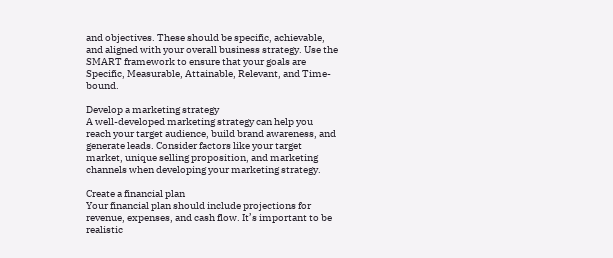and objectives. These should be specific, achievable, and aligned with your overall business strategy. Use the SMART framework to ensure that your goals are Specific, Measurable, Attainable, Relevant, and Time-bound.

Develop a marketing strategy
A well-developed marketing strategy can help you reach your target audience, build brand awareness, and generate leads. Consider factors like your target market, unique selling proposition, and marketing channels when developing your marketing strategy.

Create a financial plan
Your financial plan should include projections for revenue, expenses, and cash flow. It’s important to be realistic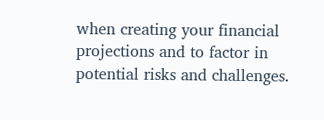when creating your financial projections and to factor in potential risks and challenges.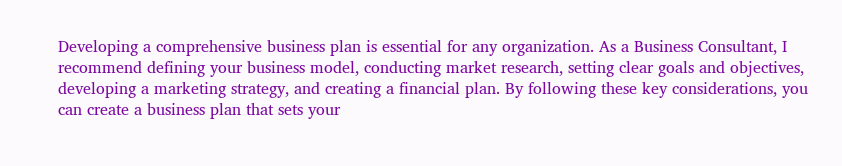Developing a comprehensive business plan is essential for any organization. As a Business Consultant, I recommend defining your business model, conducting market research, setting clear goals and objectives, developing a marketing strategy, and creating a financial plan. By following these key considerations, you can create a business plan that sets your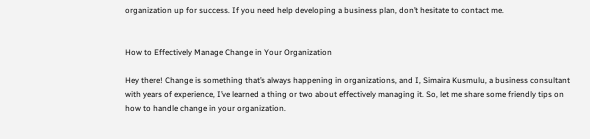organization up for success. If you need help developing a business plan, don’t hesitate to contact me.


How to Effectively Manage Change in Your Organization

Hey there! Change is something that’s always happening in organizations, and I, Simaira Kusmulu, a business consultant with years of experience, I’ve learned a thing or two about effectively managing it. So, let me share some friendly tips on how to handle change in your organization.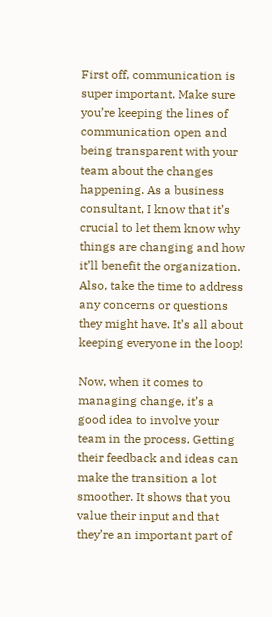First off, communication is super important. Make sure you’re keeping the lines of communication open and being transparent with your team about the changes happening. As a business consultant, I know that it’s crucial to let them know why things are changing and how it’ll benefit the organization. Also, take the time to address any concerns or questions they might have. It’s all about keeping everyone in the loop!

Now, when it comes to managing change, it’s a good idea to involve your team in the process. Getting their feedback and ideas can make the transition a lot smoother. It shows that you value their input and that they’re an important part of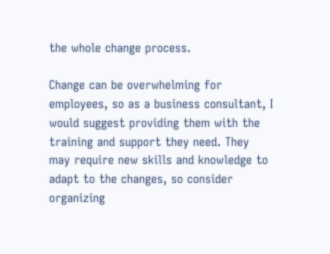the whole change process.

Change can be overwhelming for employees, so as a business consultant, I would suggest providing them with the training and support they need. They may require new skills and knowledge to adapt to the changes, so consider organizing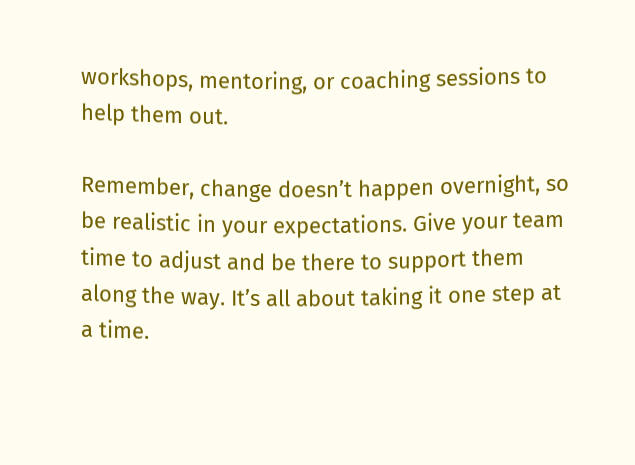workshops, mentoring, or coaching sessions to help them out.

Remember, change doesn’t happen overnight, so be realistic in your expectations. Give your team time to adjust and be there to support them along the way. It’s all about taking it one step at a time.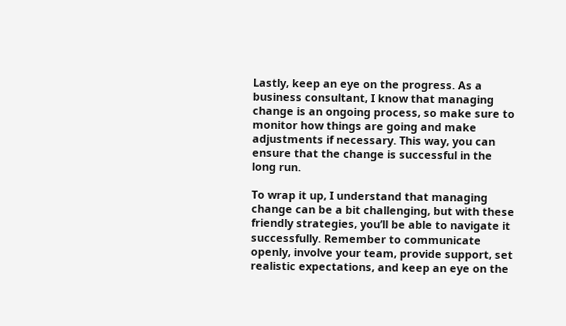Lastly, keep an eye on the progress. As a business consultant, I know that managing change is an ongoing process, so make sure to monitor how things are going and make adjustments if necessary. This way, you can ensure that the change is successful in the long run.

To wrap it up, I understand that managing change can be a bit challenging, but with these friendly strategies, you’ll be able to navigate it successfully. Remember to communicate openly, involve your team, provide support, set realistic expectations, and keep an eye on the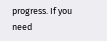progress. If you need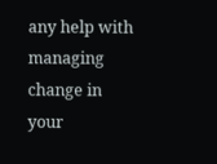any help with managing change in your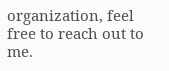organization, feel free to reach out to me.